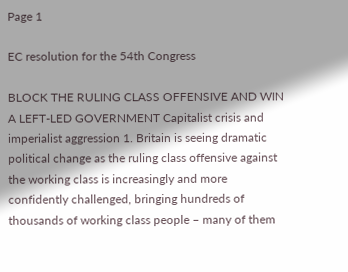Page 1

EC resolution for the 54th Congress

BLOCK THE RULING CLASS OFFENSIVE AND WIN A LEFT-LED GOVERNMENT Capitalist crisis and imperialist aggression 1. Britain is seeing dramatic political change as the ruling class offensive against the working class is increasingly and more confidently challenged, bringing hundreds of thousands of working class people – many of them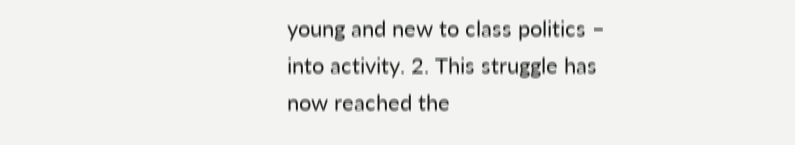young and new to class politics – into activity. 2. This struggle has now reached the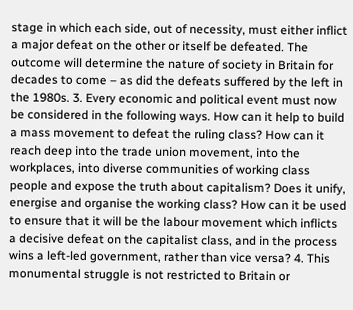stage in which each side, out of necessity, must either inflict a major defeat on the other or itself be defeated. The outcome will determine the nature of society in Britain for decades to come – as did the defeats suffered by the left in the 1980s. 3. Every economic and political event must now be considered in the following ways. How can it help to build a mass movement to defeat the ruling class? How can it reach deep into the trade union movement, into the workplaces, into diverse communities of working class people and expose the truth about capitalism? Does it unify, energise and organise the working class? How can it be used to ensure that it will be the labour movement which inflicts a decisive defeat on the capitalist class, and in the process wins a left-led government, rather than vice versa? 4. This monumental struggle is not restricted to Britain or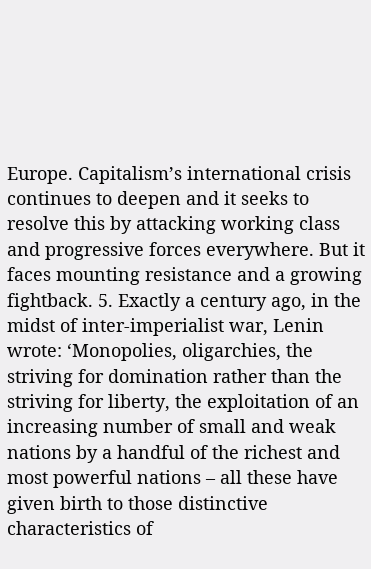Europe. Capitalism’s international crisis continues to deepen and it seeks to resolve this by attacking working class and progressive forces everywhere. But it faces mounting resistance and a growing fightback. 5. Exactly a century ago, in the midst of inter-imperialist war, Lenin wrote: ‘Monopolies, oligarchies, the striving for domination rather than the striving for liberty, the exploitation of an increasing number of small and weak nations by a handful of the richest and most powerful nations – all these have given birth to those distinctive characteristics of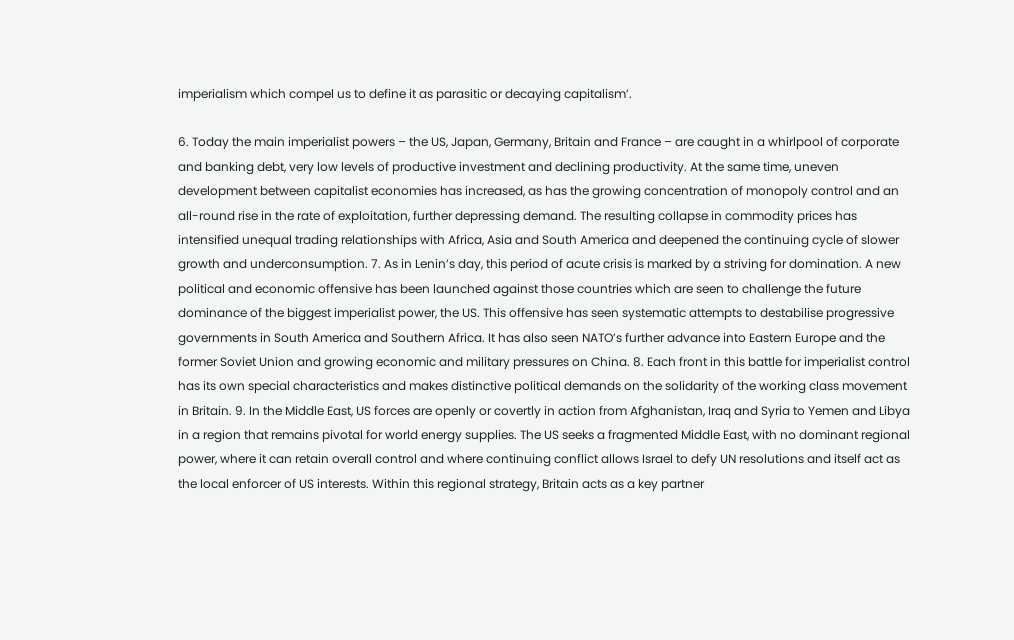imperialism which compel us to define it as parasitic or decaying capitalism’.

6. Today the main imperialist powers – the US, Japan, Germany, Britain and France – are caught in a whirlpool of corporate and banking debt, very low levels of productive investment and declining productivity. At the same time, uneven development between capitalist economies has increased, as has the growing concentration of monopoly control and an all-round rise in the rate of exploitation, further depressing demand. The resulting collapse in commodity prices has intensified unequal trading relationships with Africa, Asia and South America and deepened the continuing cycle of slower growth and underconsumption. 7. As in Lenin’s day, this period of acute crisis is marked by a striving for domination. A new political and economic offensive has been launched against those countries which are seen to challenge the future dominance of the biggest imperialist power, the US. This offensive has seen systematic attempts to destabilise progressive governments in South America and Southern Africa. It has also seen NATO’s further advance into Eastern Europe and the former Soviet Union and growing economic and military pressures on China. 8. Each front in this battle for imperialist control has its own special characteristics and makes distinctive political demands on the solidarity of the working class movement in Britain. 9. In the Middle East, US forces are openly or covertly in action from Afghanistan, Iraq and Syria to Yemen and Libya in a region that remains pivotal for world energy supplies. The US seeks a fragmented Middle East, with no dominant regional power, where it can retain overall control and where continuing conflict allows Israel to defy UN resolutions and itself act as the local enforcer of US interests. Within this regional strategy, Britain acts as a key partner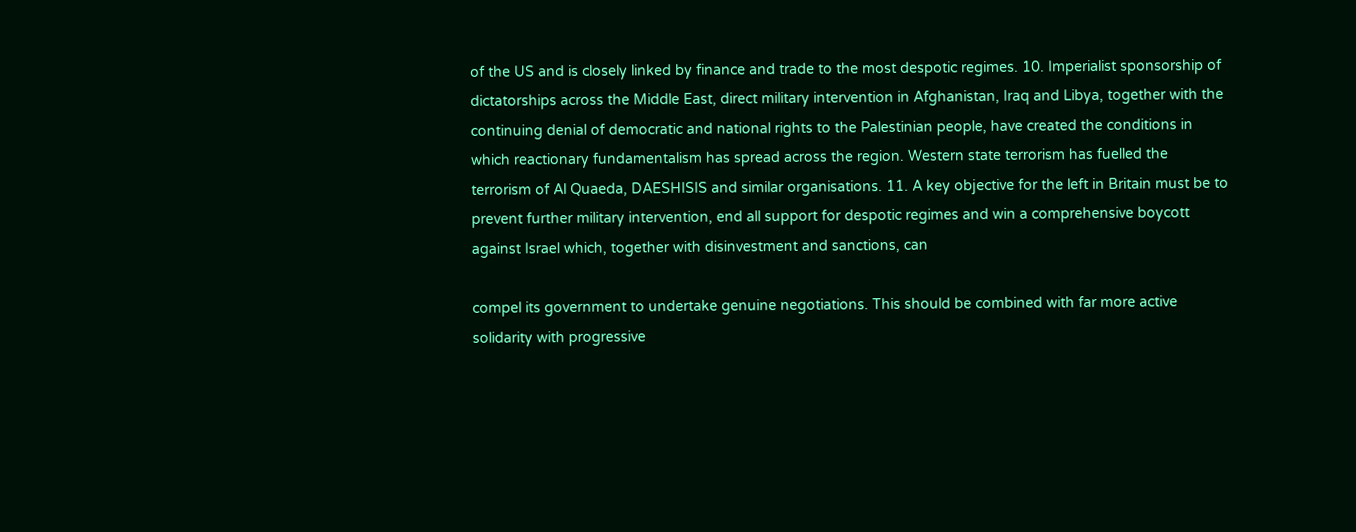of the US and is closely linked by finance and trade to the most despotic regimes. 10. Imperialist sponsorship of dictatorships across the Middle East, direct military intervention in Afghanistan, Iraq and Libya, together with the continuing denial of democratic and national rights to the Palestinian people, have created the conditions in which reactionary fundamentalism has spread across the region. Western state terrorism has fuelled the terrorism of Al Quaeda, DAESHISIS and similar organisations. 11. A key objective for the left in Britain must be to prevent further military intervention, end all support for despotic regimes and win a comprehensive boycott against Israel which, together with disinvestment and sanctions, can

compel its government to undertake genuine negotiations. This should be combined with far more active solidarity with progressive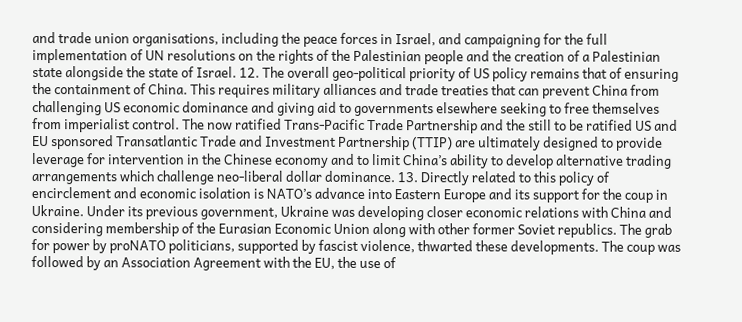and trade union organisations, including the peace forces in Israel, and campaigning for the full implementation of UN resolutions on the rights of the Palestinian people and the creation of a Palestinian state alongside the state of Israel. 12. The overall geo-political priority of US policy remains that of ensuring the containment of China. This requires military alliances and trade treaties that can prevent China from challenging US economic dominance and giving aid to governments elsewhere seeking to free themselves from imperialist control. The now ratified Trans-Pacific Trade Partnership and the still to be ratified US and EU sponsored Transatlantic Trade and Investment Partnership (TTIP) are ultimately designed to provide leverage for intervention in the Chinese economy and to limit China’s ability to develop alternative trading arrangements which challenge neo-liberal dollar dominance. 13. Directly related to this policy of encirclement and economic isolation is NATO’s advance into Eastern Europe and its support for the coup in Ukraine. Under its previous government, Ukraine was developing closer economic relations with China and considering membership of the Eurasian Economic Union along with other former Soviet republics. The grab for power by proNATO politicians, supported by fascist violence, thwarted these developments. The coup was followed by an Association Agreement with the EU, the use of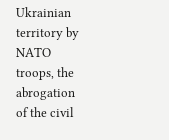Ukrainian territory by NATO troops, the abrogation of the civil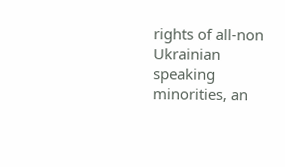rights of all-non Ukrainian speaking minorities, an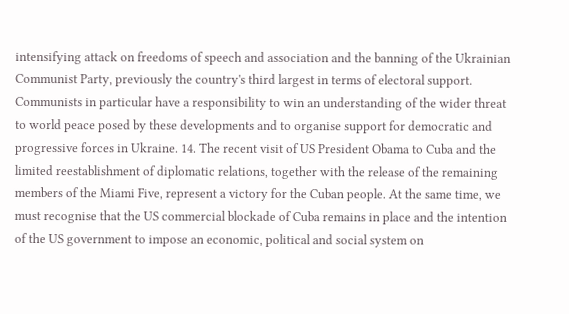intensifying attack on freedoms of speech and association and the banning of the Ukrainian Communist Party, previously the country's third largest in terms of electoral support. Communists in particular have a responsibility to win an understanding of the wider threat to world peace posed by these developments and to organise support for democratic and progressive forces in Ukraine. 14. The recent visit of US President Obama to Cuba and the limited reestablishment of diplomatic relations, together with the release of the remaining members of the Miami Five, represent a victory for the Cuban people. At the same time, we must recognise that the US commercial blockade of Cuba remains in place and the intention of the US government to impose an economic, political and social system on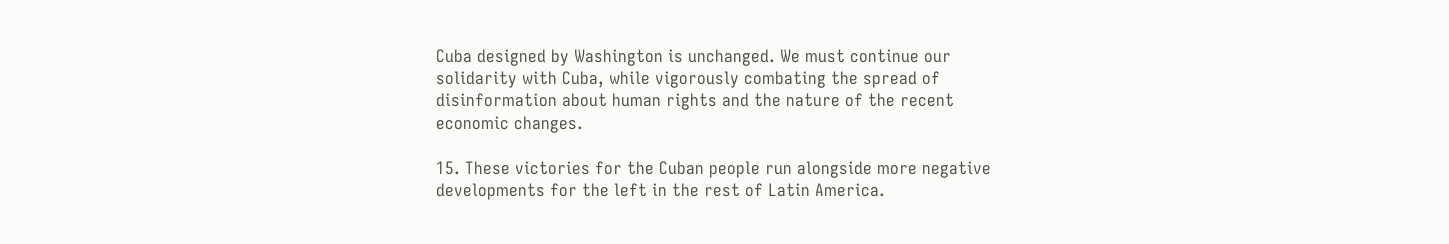Cuba designed by Washington is unchanged. We must continue our solidarity with Cuba, while vigorously combating the spread of disinformation about human rights and the nature of the recent economic changes.

15. These victories for the Cuban people run alongside more negative developments for the left in the rest of Latin America.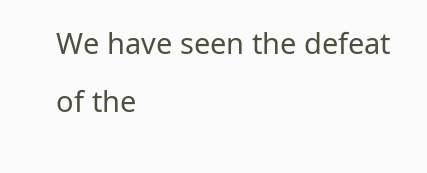We have seen the defeat of the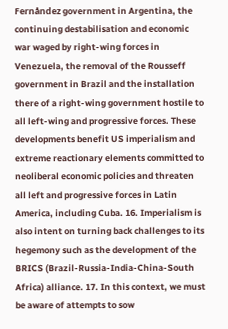Fernåndez government in Argentina, the continuing destabilisation and economic war waged by right-wing forces in Venezuela, the removal of the Rousseff government in Brazil and the installation there of a right-wing government hostile to all left-wing and progressive forces. These developments benefit US imperialism and extreme reactionary elements committed to neoliberal economic policies and threaten all left and progressive forces in Latin America, including Cuba. 16. Imperialism is also intent on turning back challenges to its hegemony such as the development of the BRICS (Brazil-Russia-India-China-South Africa) alliance. 17. In this context, we must be aware of attempts to sow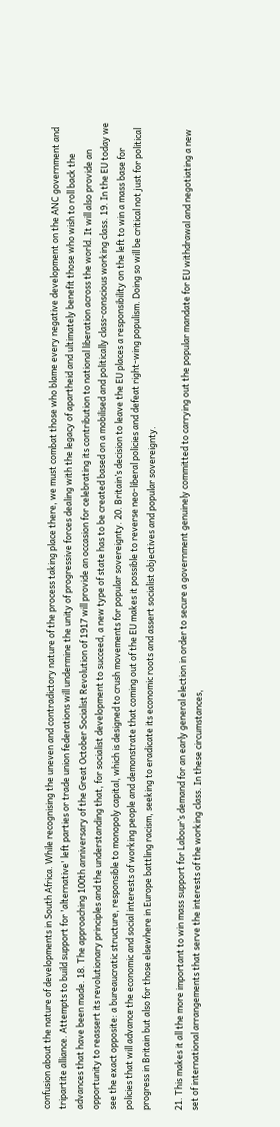confusion about the nature of developments in South Africa. While recognising the uneven and contradictory nature of the process taking place there, we must combat those who blame every negative development on the ANC government and tripartite alliance. Attempts to build support for 'alternative' left parties or trade union federations will undermine the unity of progressive forces dealing with the legacy of apartheid and ultimately benefit those who wish to roll back the advances that have been made. 18. The approaching 100th anniversary of the Great October Socialist Revolution of 1917 will provide an occasion for celebrating its contribution to national liberation across the world. It will also provide an opportunity to reassert its revolutionary principles and the understanding that, for socialist development to succeed, a new type of state has to be created based on a mobilised and politically class-conscious working class. 19. In the EU today we see the exact opposite: a bureaucratic structure, responsible to monopoly capital, which is designed to crush movements for popular sovereignty. 20. Britain’s decision to leave the EU places a responsibility on the left to win a mass base for policies that will advance the economic and social interests of working people and demonstrate that coming out of the EU makes it possible to reverse neo-liberal policies and defeat right-wing populism. Doing so will be critical not just for political progress in Britain but also for those elsewhere in Europe battling racism, seeking to eradicate its economic roots and assert socialist objectives and popular sovereignty.

21. This makes it all the more important to win mass support for Labour’s demand for an early general election in order to secure a government genuinely committed to carrying out the popular mandate for EU withdrawal and negotiating a new set of international arrangements that serve the interests of the working class. In these circumstances,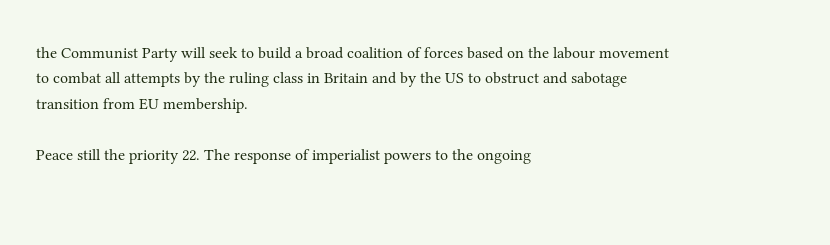the Communist Party will seek to build a broad coalition of forces based on the labour movement to combat all attempts by the ruling class in Britain and by the US to obstruct and sabotage transition from EU membership.

Peace still the priority 22. The response of imperialist powers to the ongoing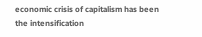economic crisis of capitalism has been the intensification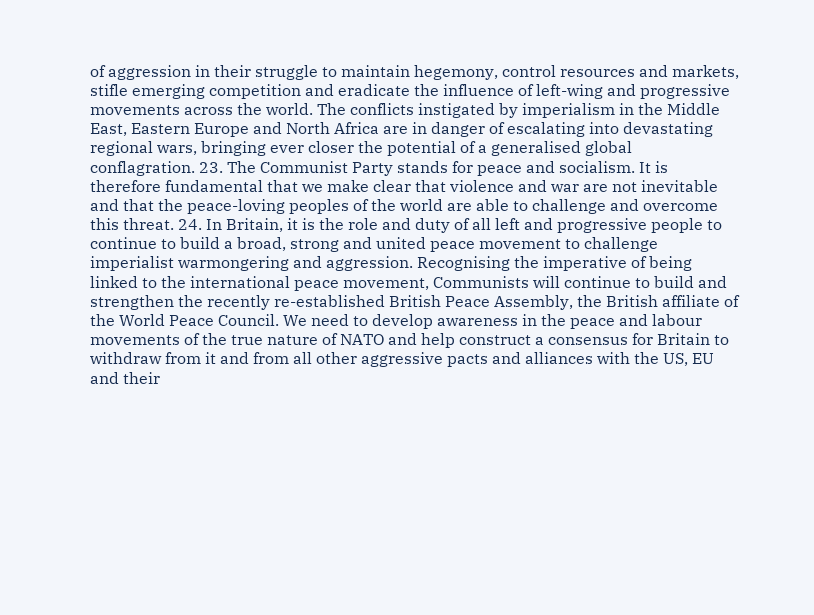of aggression in their struggle to maintain hegemony, control resources and markets, stifle emerging competition and eradicate the influence of left-wing and progressive movements across the world. The conflicts instigated by imperialism in the Middle East, Eastern Europe and North Africa are in danger of escalating into devastating regional wars, bringing ever closer the potential of a generalised global conflagration. 23. The Communist Party stands for peace and socialism. It is therefore fundamental that we make clear that violence and war are not inevitable and that the peace-loving peoples of the world are able to challenge and overcome this threat. 24. In Britain, it is the role and duty of all left and progressive people to continue to build a broad, strong and united peace movement to challenge imperialist warmongering and aggression. Recognising the imperative of being linked to the international peace movement, Communists will continue to build and strengthen the recently re-established British Peace Assembly, the British affiliate of the World Peace Council. We need to develop awareness in the peace and labour movements of the true nature of NATO and help construct a consensus for Britain to withdraw from it and from all other aggressive pacts and alliances with the US, EU and their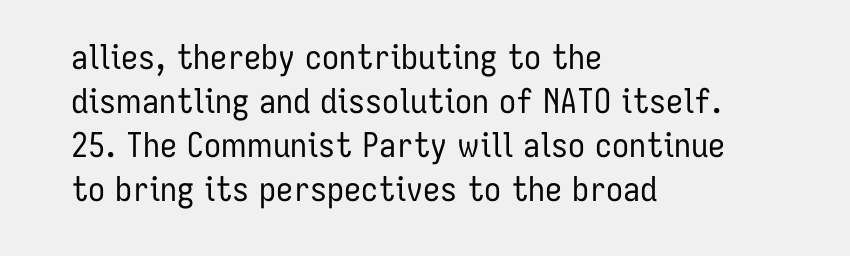allies, thereby contributing to the dismantling and dissolution of NATO itself. 25. The Communist Party will also continue to bring its perspectives to the broad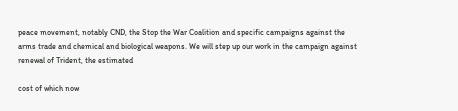peace movement, notably CND, the Stop the War Coalition and specific campaigns against the arms trade and chemical and biological weapons. We will step up our work in the campaign against renewal of Trident, the estimated

cost of which now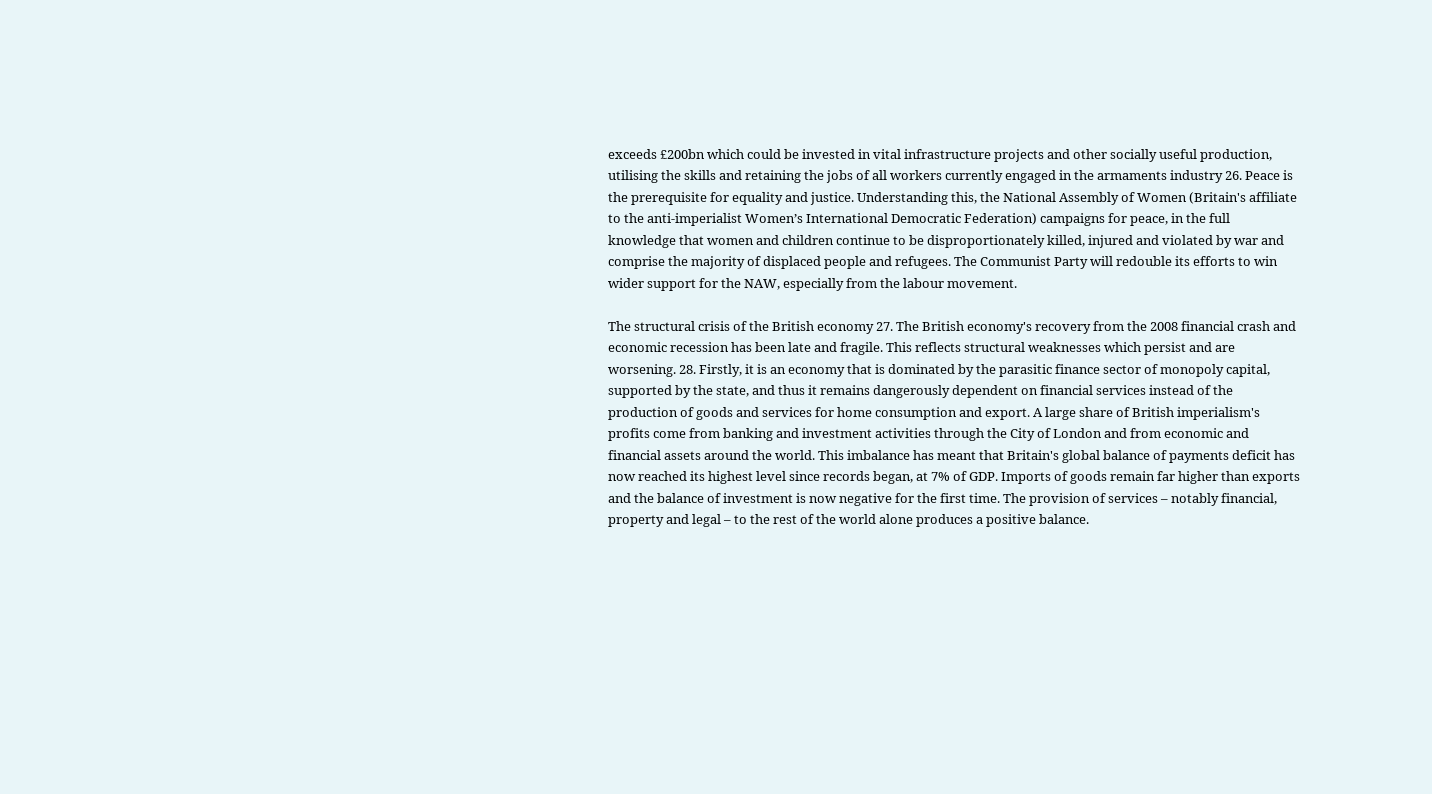exceeds £200bn which could be invested in vital infrastructure projects and other socially useful production, utilising the skills and retaining the jobs of all workers currently engaged in the armaments industry 26. Peace is the prerequisite for equality and justice. Understanding this, the National Assembly of Women (Britain's affiliate to the anti-imperialist Women’s International Democratic Federation) campaigns for peace, in the full knowledge that women and children continue to be disproportionately killed, injured and violated by war and comprise the majority of displaced people and refugees. The Communist Party will redouble its efforts to win wider support for the NAW, especially from the labour movement.

The structural crisis of the British economy 27. The British economy's recovery from the 2008 financial crash and economic recession has been late and fragile. This reflects structural weaknesses which persist and are worsening. 28. Firstly, it is an economy that is dominated by the parasitic finance sector of monopoly capital, supported by the state, and thus it remains dangerously dependent on financial services instead of the production of goods and services for home consumption and export. A large share of British imperialism's profits come from banking and investment activities through the City of London and from economic and financial assets around the world. This imbalance has meant that Britain's global balance of payments deficit has now reached its highest level since records began, at 7% of GDP. Imports of goods remain far higher than exports and the balance of investment is now negative for the first time. The provision of services – notably financial, property and legal – to the rest of the world alone produces a positive balance.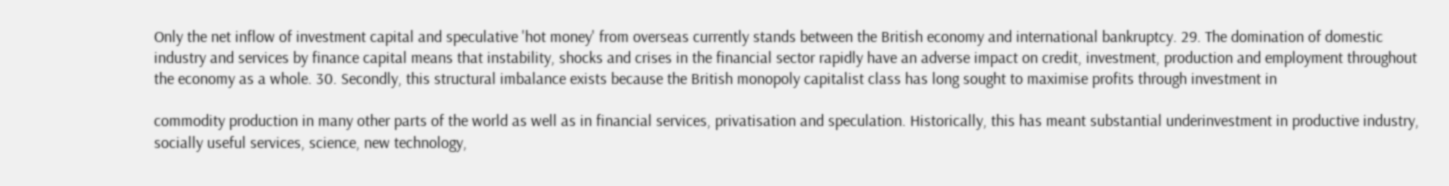Only the net inflow of investment capital and speculative 'hot money' from overseas currently stands between the British economy and international bankruptcy. 29. The domination of domestic industry and services by finance capital means that instability, shocks and crises in the financial sector rapidly have an adverse impact on credit, investment, production and employment throughout the economy as a whole. 30. Secondly, this structural imbalance exists because the British monopoly capitalist class has long sought to maximise profits through investment in

commodity production in many other parts of the world as well as in financial services, privatisation and speculation. Historically, this has meant substantial underinvestment in productive industry, socially useful services, science, new technology,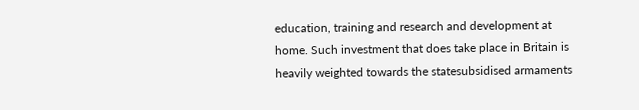education, training and research and development at home. Such investment that does take place in Britain is heavily weighted towards the statesubsidised armaments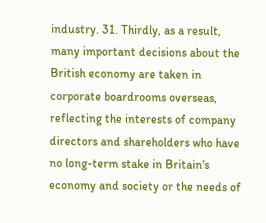industry. 31. Thirdly, as a result, many important decisions about the British economy are taken in corporate boardrooms overseas, reflecting the interests of company directors and shareholders who have no long-term stake in Britain's economy and society or the needs of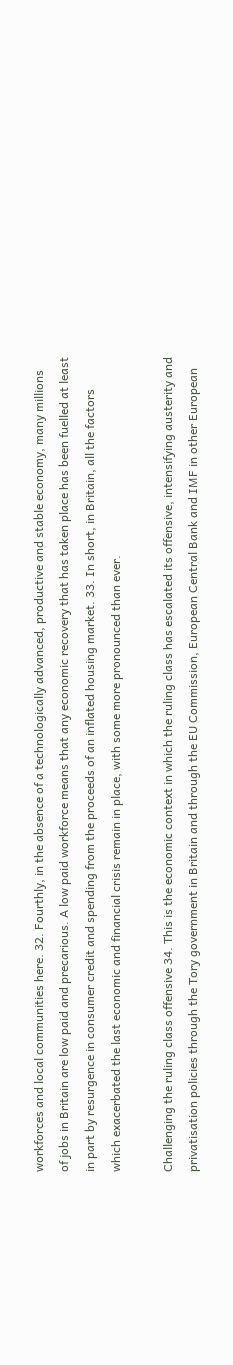workforces and local communities here. 32. Fourthly, in the absence of a technologically advanced, productive and stable economy, many millions of jobs in Britain are low paid and precarious. A low paid workforce means that any economic recovery that has taken place has been fuelled at least in part by resurgence in consumer credit and spending from the proceeds of an inflated housing market. 33. In short, in Britain, all the factors which exacerbated the last economic and financial crisis remain in place, with some more pronounced than ever.

Challenging the ruling class offensive 34. This is the economic context in which the ruling class has escalated its offensive, intensifying austerity and privatisation policies through the Tory government in Britain and through the EU Commission, European Central Bank and IMF in other European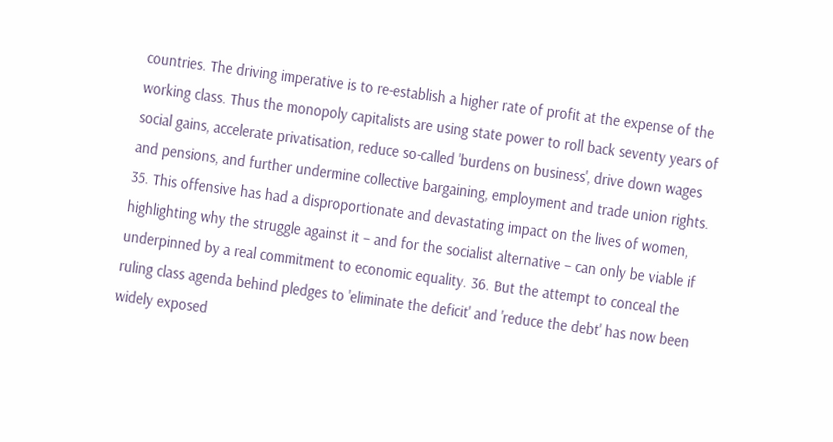countries. The driving imperative is to re-establish a higher rate of profit at the expense of the working class. Thus the monopoly capitalists are using state power to roll back seventy years of social gains, accelerate privatisation, reduce so-called 'burdens on business', drive down wages and pensions, and further undermine collective bargaining, employment and trade union rights. 35. This offensive has had a disproportionate and devastating impact on the lives of women, highlighting why the struggle against it – and for the socialist alternative – can only be viable if underpinned by a real commitment to economic equality. 36. But the attempt to conceal the ruling class agenda behind pledges to 'eliminate the deficit' and 'reduce the debt' has now been widely exposed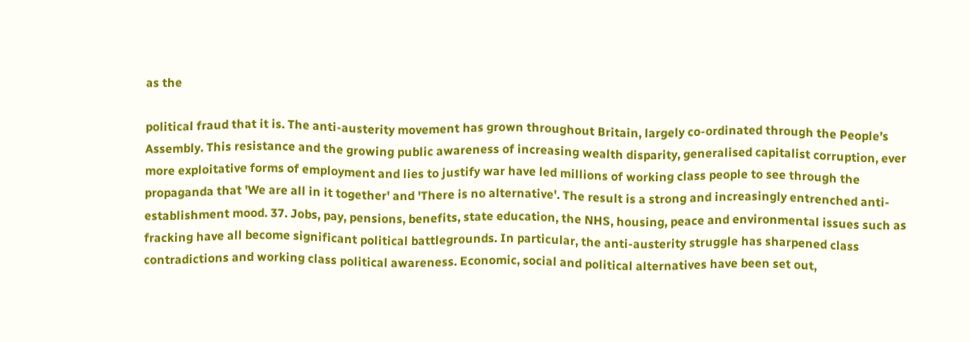as the

political fraud that it is. The anti-austerity movement has grown throughout Britain, largely co-ordinated through the People’s Assembly. This resistance and the growing public awareness of increasing wealth disparity, generalised capitalist corruption, ever more exploitative forms of employment and lies to justify war have led millions of working class people to see through the propaganda that 'We are all in it together' and 'There is no alternative'. The result is a strong and increasingly entrenched anti-establishment mood. 37. Jobs, pay, pensions, benefits, state education, the NHS, housing, peace and environmental issues such as fracking have all become significant political battlegrounds. In particular, the anti-austerity struggle has sharpened class contradictions and working class political awareness. Economic, social and political alternatives have been set out,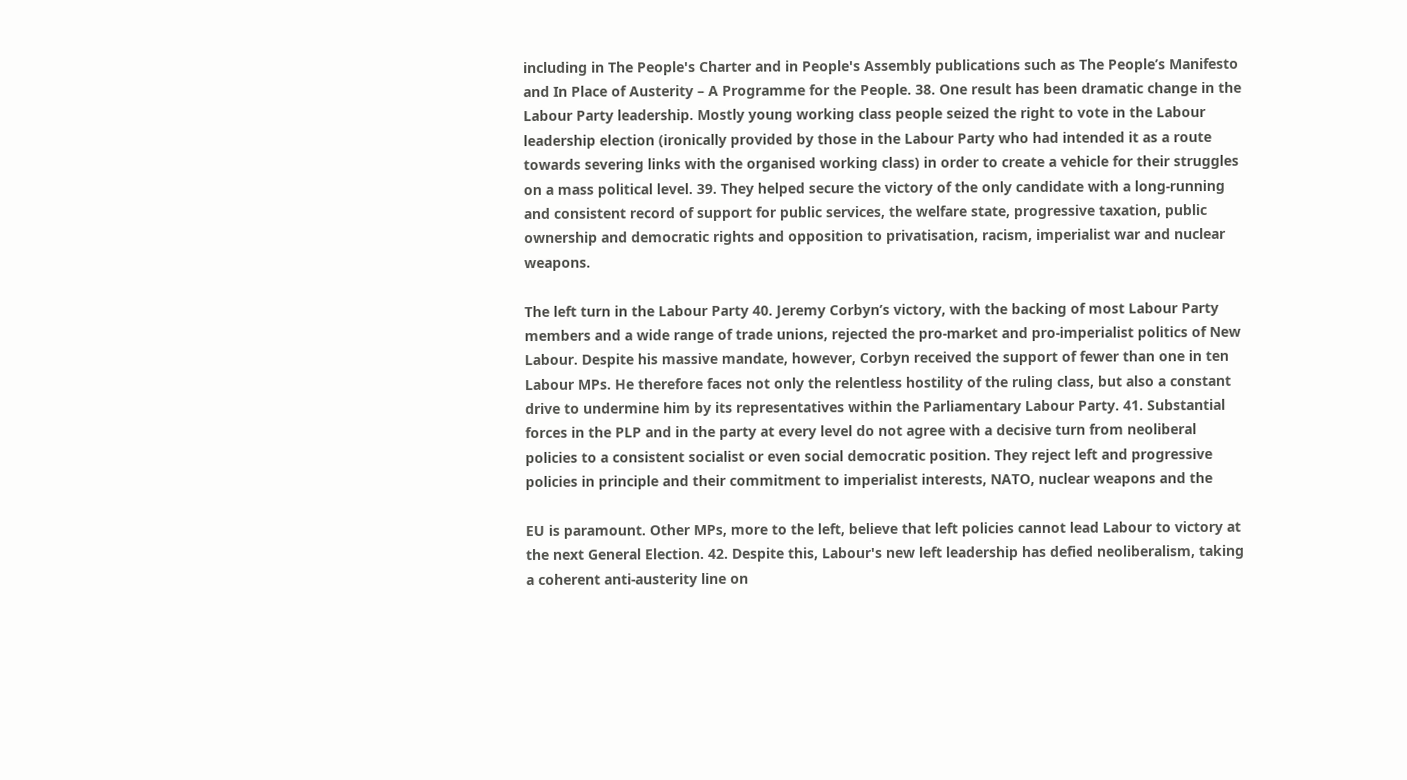including in The People's Charter and in People's Assembly publications such as The People’s Manifesto and In Place of Austerity – A Programme for the People. 38. One result has been dramatic change in the Labour Party leadership. Mostly young working class people seized the right to vote in the Labour leadership election (ironically provided by those in the Labour Party who had intended it as a route towards severing links with the organised working class) in order to create a vehicle for their struggles on a mass political level. 39. They helped secure the victory of the only candidate with a long-running and consistent record of support for public services, the welfare state, progressive taxation, public ownership and democratic rights and opposition to privatisation, racism, imperialist war and nuclear weapons.

The left turn in the Labour Party 40. Jeremy Corbyn’s victory, with the backing of most Labour Party members and a wide range of trade unions, rejected the pro-market and pro-imperialist politics of New Labour. Despite his massive mandate, however, Corbyn received the support of fewer than one in ten Labour MPs. He therefore faces not only the relentless hostility of the ruling class, but also a constant drive to undermine him by its representatives within the Parliamentary Labour Party. 41. Substantial forces in the PLP and in the party at every level do not agree with a decisive turn from neoliberal policies to a consistent socialist or even social democratic position. They reject left and progressive policies in principle and their commitment to imperialist interests, NATO, nuclear weapons and the

EU is paramount. Other MPs, more to the left, believe that left policies cannot lead Labour to victory at the next General Election. 42. Despite this, Labour's new left leadership has defied neoliberalism, taking a coherent anti-austerity line on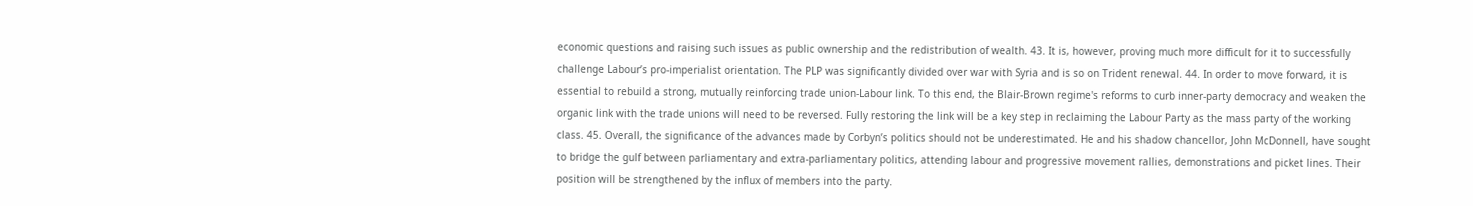economic questions and raising such issues as public ownership and the redistribution of wealth. 43. It is, however, proving much more difficult for it to successfully challenge Labour’s pro-imperialist orientation. The PLP was significantly divided over war with Syria and is so on Trident renewal. 44. In order to move forward, it is essential to rebuild a strong, mutually reinforcing trade union-Labour link. To this end, the Blair-Brown regime's reforms to curb inner-party democracy and weaken the organic link with the trade unions will need to be reversed. Fully restoring the link will be a key step in reclaiming the Labour Party as the mass party of the working class. 45. Overall, the significance of the advances made by Corbyn’s politics should not be underestimated. He and his shadow chancellor, John McDonnell, have sought to bridge the gulf between parliamentary and extra-parliamentary politics, attending labour and progressive movement rallies, demonstrations and picket lines. Their position will be strengthened by the influx of members into the party.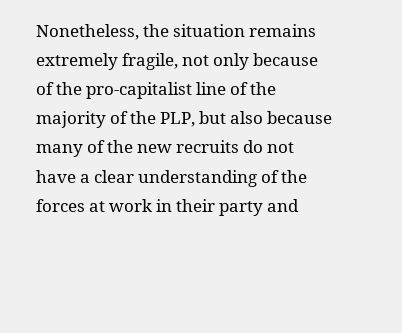Nonetheless, the situation remains extremely fragile, not only because of the pro-capitalist line of the majority of the PLP, but also because many of the new recruits do not have a clear understanding of the forces at work in their party and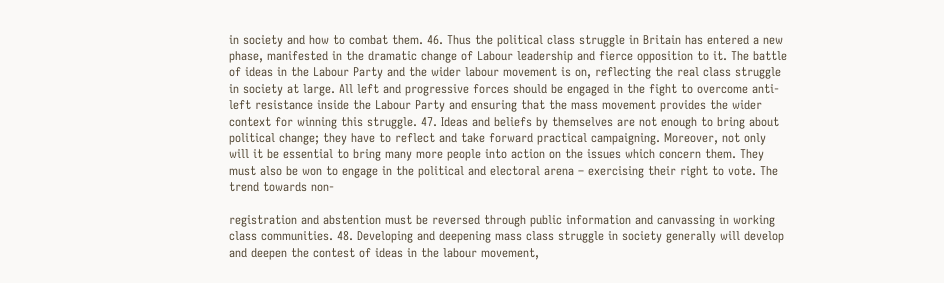in society and how to combat them. 46. Thus the political class struggle in Britain has entered a new phase, manifested in the dramatic change of Labour leadership and fierce opposition to it. The battle of ideas in the Labour Party and the wider labour movement is on, reflecting the real class struggle in society at large. All left and progressive forces should be engaged in the fight to overcome anti-left resistance inside the Labour Party and ensuring that the mass movement provides the wider context for winning this struggle. 47. Ideas and beliefs by themselves are not enough to bring about political change; they have to reflect and take forward practical campaigning. Moreover, not only will it be essential to bring many more people into action on the issues which concern them. They must also be won to engage in the political and electoral arena – exercising their right to vote. The trend towards non-

registration and abstention must be reversed through public information and canvassing in working class communities. 48. Developing and deepening mass class struggle in society generally will develop and deepen the contest of ideas in the labour movement,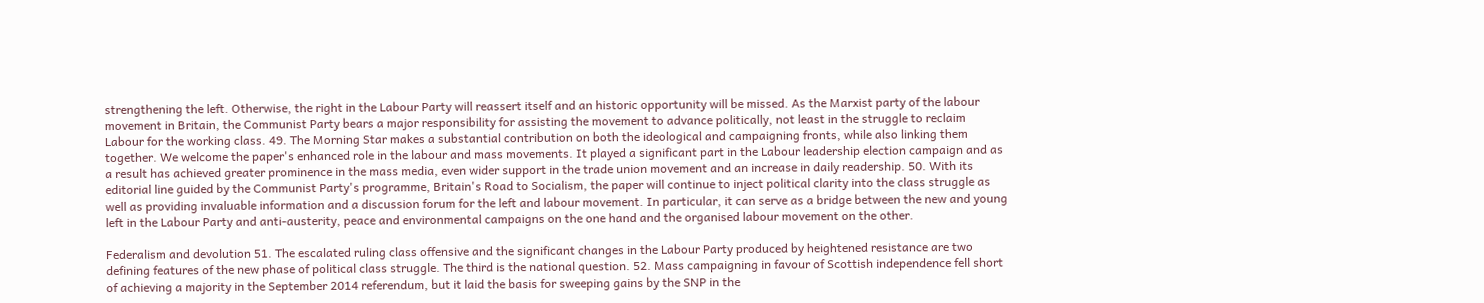strengthening the left. Otherwise, the right in the Labour Party will reassert itself and an historic opportunity will be missed. As the Marxist party of the labour movement in Britain, the Communist Party bears a major responsibility for assisting the movement to advance politically, not least in the struggle to reclaim Labour for the working class. 49. The Morning Star makes a substantial contribution on both the ideological and campaigning fronts, while also linking them together. We welcome the paper's enhanced role in the labour and mass movements. It played a significant part in the Labour leadership election campaign and as a result has achieved greater prominence in the mass media, even wider support in the trade union movement and an increase in daily readership. 50. With its editorial line guided by the Communist Party's programme, Britain's Road to Socialism, the paper will continue to inject political clarity into the class struggle as well as providing invaluable information and a discussion forum for the left and labour movement. In particular, it can serve as a bridge between the new and young left in the Labour Party and anti-austerity, peace and environmental campaigns on the one hand and the organised labour movement on the other.

Federalism and devolution 51. The escalated ruling class offensive and the significant changes in the Labour Party produced by heightened resistance are two defining features of the new phase of political class struggle. The third is the national question. 52. Mass campaigning in favour of Scottish independence fell short of achieving a majority in the September 2014 referendum, but it laid the basis for sweeping gains by the SNP in the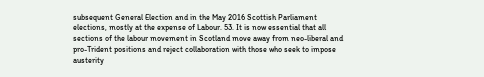subsequent General Election and in the May 2016 Scottish Parliament elections, mostly at the expense of Labour. 53. It is now essential that all sections of the labour movement in Scotland move away from neo-liberal and pro-Trident positions and reject collaboration with those who seek to impose austerity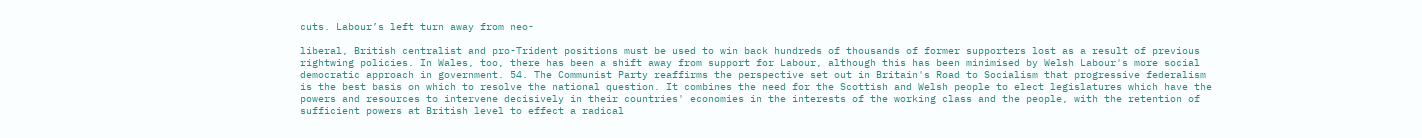cuts. Labour’s left turn away from neo-

liberal, British centralist and pro-Trident positions must be used to win back hundreds of thousands of former supporters lost as a result of previous rightwing policies. In Wales, too, there has been a shift away from support for Labour, although this has been minimised by Welsh Labour's more social democratic approach in government. 54. The Communist Party reaffirms the perspective set out in Britain's Road to Socialism that progressive federalism is the best basis on which to resolve the national question. It combines the need for the Scottish and Welsh people to elect legislatures which have the powers and resources to intervene decisively in their countries' economies in the interests of the working class and the people, with the retention of sufficient powers at British level to effect a radical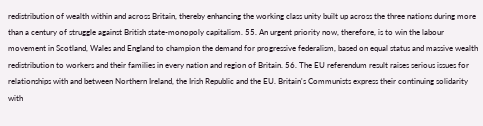redistribution of wealth within and across Britain, thereby enhancing the working class unity built up across the three nations during more than a century of struggle against British state-monopoly capitalism. 55. An urgent priority now, therefore, is to win the labour movement in Scotland, Wales and England to champion the demand for progressive federalism, based on equal status and massive wealth redistribution to workers and their families in every nation and region of Britain. 56. The EU referendum result raises serious issues for relationships with and between Northern Ireland, the Irish Republic and the EU. Britain's Communists express their continuing solidarity with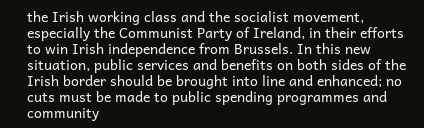the Irish working class and the socialist movement, especially the Communist Party of Ireland, in their efforts to win Irish independence from Brussels. In this new situation, public services and benefits on both sides of the Irish border should be brought into line and enhanced; no cuts must be made to public spending programmes and community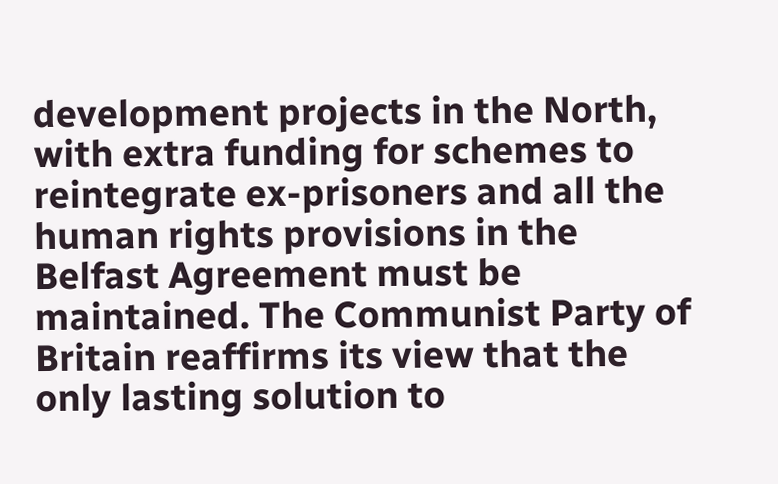development projects in the North, with extra funding for schemes to reintegrate ex-prisoners and all the human rights provisions in the Belfast Agreement must be maintained. The Communist Party of Britain reaffirms its view that the only lasting solution to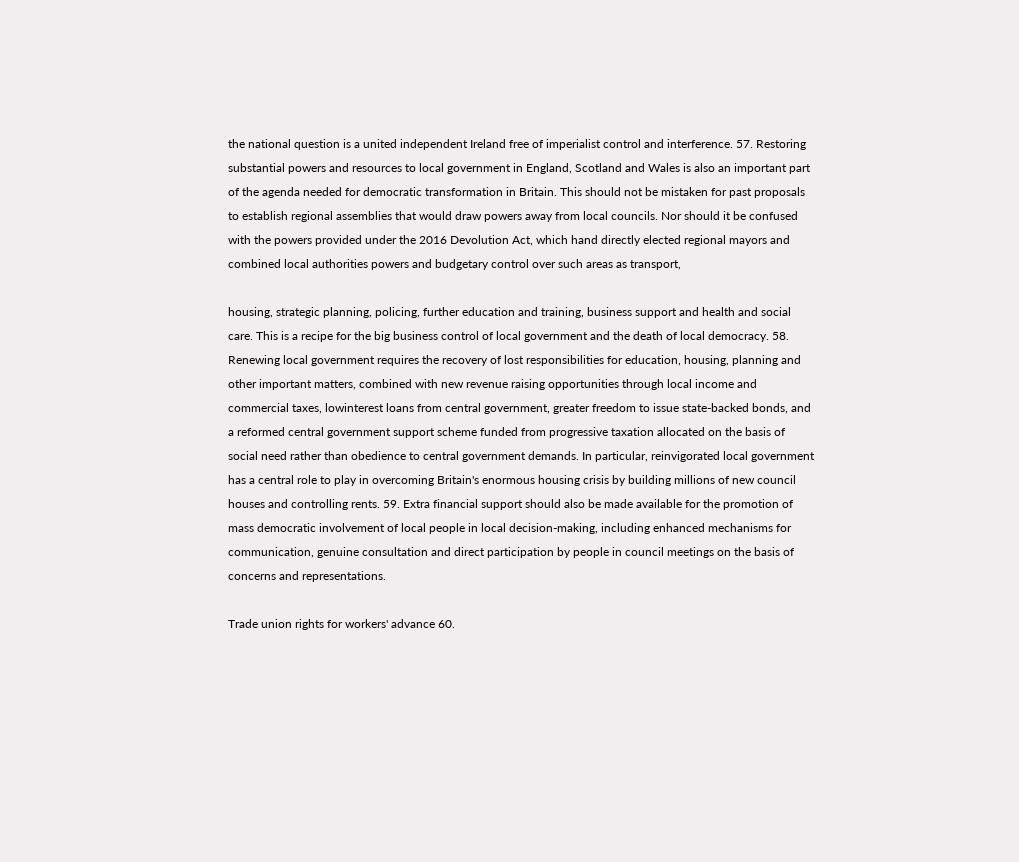the national question is a united independent Ireland free of imperialist control and interference. 57. Restoring substantial powers and resources to local government in England, Scotland and Wales is also an important part of the agenda needed for democratic transformation in Britain. This should not be mistaken for past proposals to establish regional assemblies that would draw powers away from local councils. Nor should it be confused with the powers provided under the 2016 Devolution Act, which hand directly elected regional mayors and combined local authorities powers and budgetary control over such areas as transport,

housing, strategic planning, policing, further education and training, business support and health and social care. This is a recipe for the big business control of local government and the death of local democracy. 58. Renewing local government requires the recovery of lost responsibilities for education, housing, planning and other important matters, combined with new revenue raising opportunities through local income and commercial taxes, lowinterest loans from central government, greater freedom to issue state-backed bonds, and a reformed central government support scheme funded from progressive taxation allocated on the basis of social need rather than obedience to central government demands. In particular, reinvigorated local government has a central role to play in overcoming Britain's enormous housing crisis by building millions of new council houses and controlling rents. 59. Extra financial support should also be made available for the promotion of mass democratic involvement of local people in local decision-making, including enhanced mechanisms for communication, genuine consultation and direct participation by people in council meetings on the basis of concerns and representations.

Trade union rights for workers' advance 60.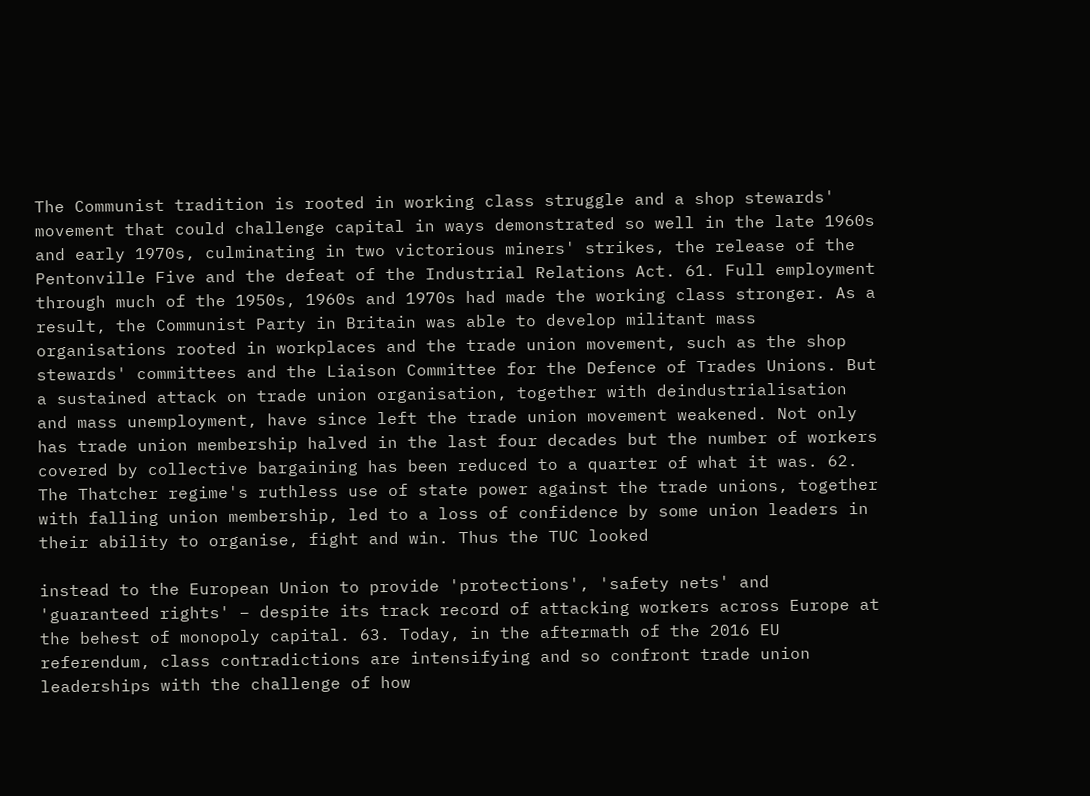The Communist tradition is rooted in working class struggle and a shop stewards' movement that could challenge capital in ways demonstrated so well in the late 1960s and early 1970s, culminating in two victorious miners' strikes, the release of the Pentonville Five and the defeat of the Industrial Relations Act. 61. Full employment through much of the 1950s, 1960s and 1970s had made the working class stronger. As a result, the Communist Party in Britain was able to develop militant mass organisations rooted in workplaces and the trade union movement, such as the shop stewards' committees and the Liaison Committee for the Defence of Trades Unions. But a sustained attack on trade union organisation, together with deindustrialisation and mass unemployment, have since left the trade union movement weakened. Not only has trade union membership halved in the last four decades but the number of workers covered by collective bargaining has been reduced to a quarter of what it was. 62. The Thatcher regime's ruthless use of state power against the trade unions, together with falling union membership, led to a loss of confidence by some union leaders in their ability to organise, fight and win. Thus the TUC looked

instead to the European Union to provide 'protections', 'safety nets' and 'guaranteed rights' – despite its track record of attacking workers across Europe at the behest of monopoly capital. 63. Today, in the aftermath of the 2016 EU referendum, class contradictions are intensifying and so confront trade union leaderships with the challenge of how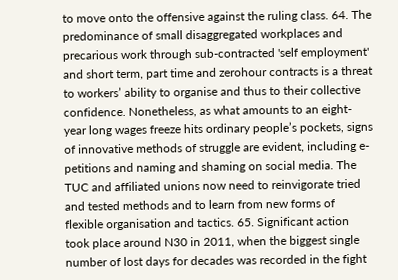to move onto the offensive against the ruling class. 64. The predominance of small disaggregated workplaces and precarious work through sub-contracted 'self employment' and short term, part time and zerohour contracts is a threat to workers’ ability to organise and thus to their collective confidence. Nonetheless, as what amounts to an eight-year long wages freeze hits ordinary people’s pockets, signs of innovative methods of struggle are evident, including e-petitions and naming and shaming on social media. The TUC and affiliated unions now need to reinvigorate tried and tested methods and to learn from new forms of flexible organisation and tactics. 65. Significant action took place around N30 in 2011, when the biggest single number of lost days for decades was recorded in the fight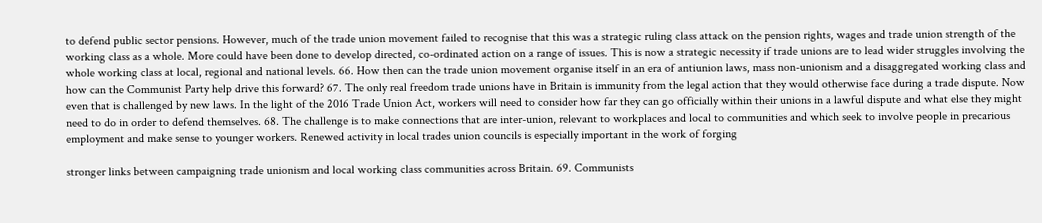to defend public sector pensions. However, much of the trade union movement failed to recognise that this was a strategic ruling class attack on the pension rights, wages and trade union strength of the working class as a whole. More could have been done to develop directed, co-ordinated action on a range of issues. This is now a strategic necessity if trade unions are to lead wider struggles involving the whole working class at local, regional and national levels. 66. How then can the trade union movement organise itself in an era of antiunion laws, mass non-unionism and a disaggregated working class and how can the Communist Party help drive this forward? 67. The only real freedom trade unions have in Britain is immunity from the legal action that they would otherwise face during a trade dispute. Now even that is challenged by new laws. In the light of the 2016 Trade Union Act, workers will need to consider how far they can go officially within their unions in a lawful dispute and what else they might need to do in order to defend themselves. 68. The challenge is to make connections that are inter-union, relevant to workplaces and local to communities and which seek to involve people in precarious employment and make sense to younger workers. Renewed activity in local trades union councils is especially important in the work of forging

stronger links between campaigning trade unionism and local working class communities across Britain. 69. Communists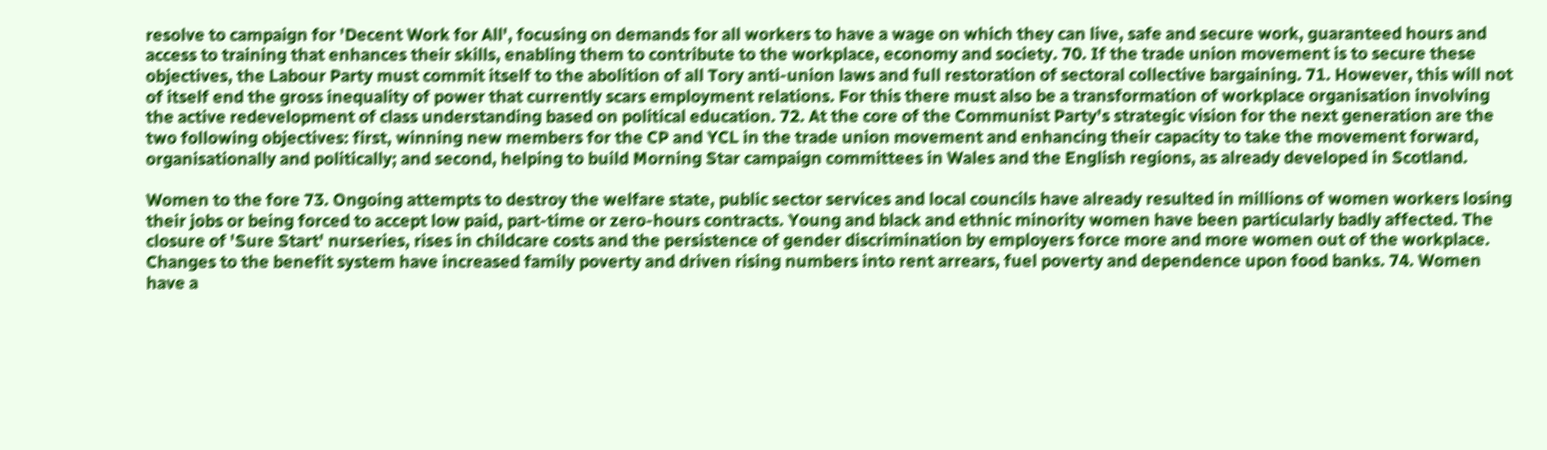resolve to campaign for 'Decent Work for All', focusing on demands for all workers to have a wage on which they can live, safe and secure work, guaranteed hours and access to training that enhances their skills, enabling them to contribute to the workplace, economy and society. 70. If the trade union movement is to secure these objectives, the Labour Party must commit itself to the abolition of all Tory anti-union laws and full restoration of sectoral collective bargaining. 71. However, this will not of itself end the gross inequality of power that currently scars employment relations. For this there must also be a transformation of workplace organisation involving the active redevelopment of class understanding based on political education. 72. At the core of the Communist Party's strategic vision for the next generation are the two following objectives: first, winning new members for the CP and YCL in the trade union movement and enhancing their capacity to take the movement forward, organisationally and politically; and second, helping to build Morning Star campaign committees in Wales and the English regions, as already developed in Scotland.

Women to the fore 73. Ongoing attempts to destroy the welfare state, public sector services and local councils have already resulted in millions of women workers losing their jobs or being forced to accept low paid, part-time or zero-hours contracts. Young and black and ethnic minority women have been particularly badly affected. The closure of 'Sure Start' nurseries, rises in childcare costs and the persistence of gender discrimination by employers force more and more women out of the workplace. Changes to the benefit system have increased family poverty and driven rising numbers into rent arrears, fuel poverty and dependence upon food banks. 74. Women have a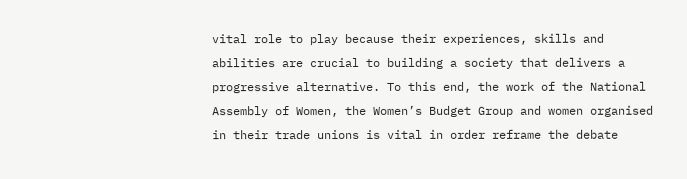vital role to play because their experiences, skills and abilities are crucial to building a society that delivers a progressive alternative. To this end, the work of the National Assembly of Women, the Women’s Budget Group and women organised in their trade unions is vital in order reframe the debate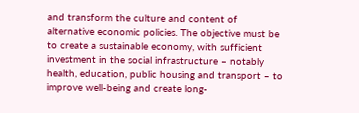and transform the culture and content of alternative economic policies. The objective must be to create a sustainable economy, with sufficient investment in the social infrastructure – notably health, education, public housing and transport – to improve well-being and create long-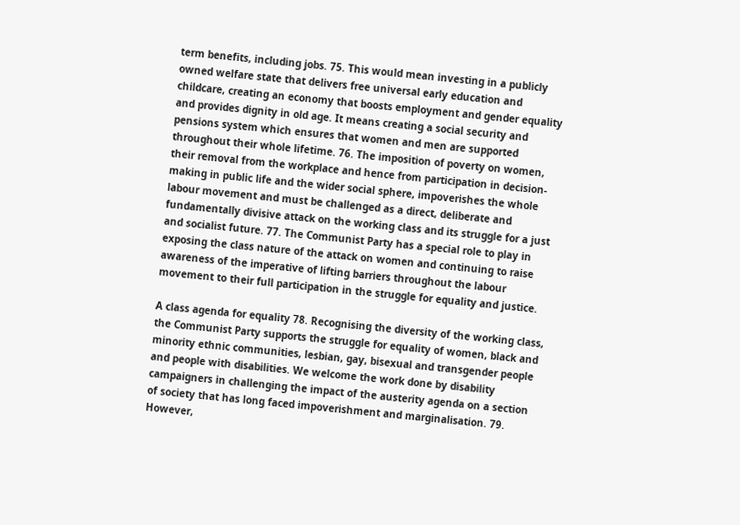term benefits, including jobs. 75. This would mean investing in a publicly owned welfare state that delivers free universal early education and childcare, creating an economy that boosts employment and gender equality and provides dignity in old age. It means creating a social security and pensions system which ensures that women and men are supported throughout their whole lifetime. 76. The imposition of poverty on women, their removal from the workplace and hence from participation in decision-making in public life and the wider social sphere, impoverishes the whole labour movement and must be challenged as a direct, deliberate and fundamentally divisive attack on the working class and its struggle for a just and socialist future. 77. The Communist Party has a special role to play in exposing the class nature of the attack on women and continuing to raise awareness of the imperative of lifting barriers throughout the labour movement to their full participation in the struggle for equality and justice.

A class agenda for equality 78. Recognising the diversity of the working class, the Communist Party supports the struggle for equality of women, black and minority ethnic communities, lesbian, gay, bisexual and transgender people and people with disabilities. We welcome the work done by disability campaigners in challenging the impact of the austerity agenda on a section of society that has long faced impoverishment and marginalisation. 79. However,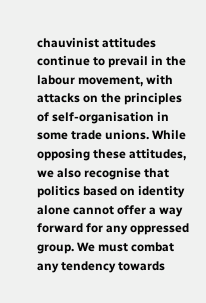chauvinist attitudes continue to prevail in the labour movement, with attacks on the principles of self-organisation in some trade unions. While opposing these attitudes, we also recognise that politics based on identity alone cannot offer a way forward for any oppressed group. We must combat any tendency towards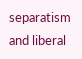separatism and liberal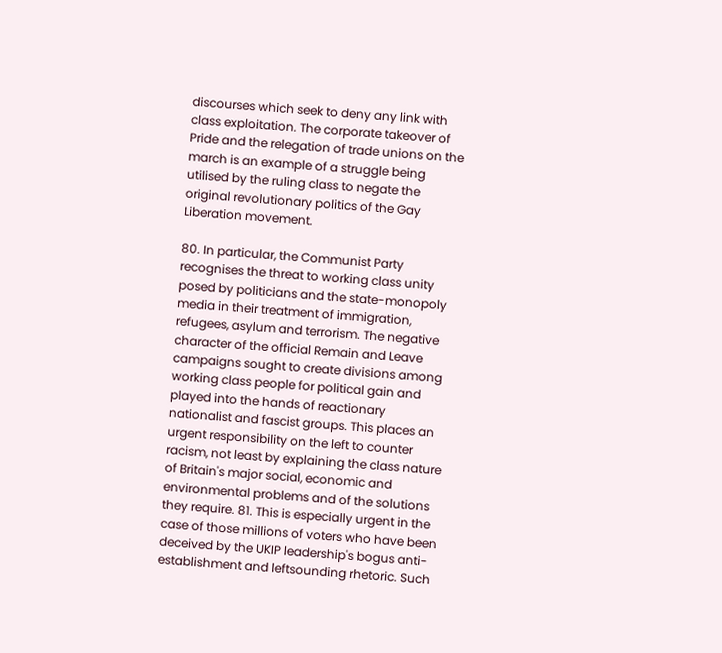discourses which seek to deny any link with class exploitation. The corporate takeover of Pride and the relegation of trade unions on the march is an example of a struggle being utilised by the ruling class to negate the original revolutionary politics of the Gay Liberation movement.

80. In particular, the Communist Party recognises the threat to working class unity posed by politicians and the state-monopoly media in their treatment of immigration, refugees, asylum and terrorism. The negative character of the official Remain and Leave campaigns sought to create divisions among working class people for political gain and played into the hands of reactionary nationalist and fascist groups. This places an urgent responsibility on the left to counter racism, not least by explaining the class nature of Britain's major social, economic and environmental problems and of the solutions they require. 81. This is especially urgent in the case of those millions of voters who have been deceived by the UKIP leadership's bogus anti-establishment and leftsounding rhetoric. Such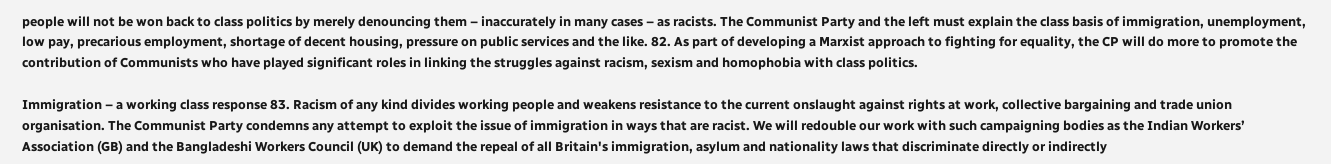people will not be won back to class politics by merely denouncing them – inaccurately in many cases – as racists. The Communist Party and the left must explain the class basis of immigration, unemployment, low pay, precarious employment, shortage of decent housing, pressure on public services and the like. 82. As part of developing a Marxist approach to fighting for equality, the CP will do more to promote the contribution of Communists who have played significant roles in linking the struggles against racism, sexism and homophobia with class politics.

Immigration – a working class response 83. Racism of any kind divides working people and weakens resistance to the current onslaught against rights at work, collective bargaining and trade union organisation. The Communist Party condemns any attempt to exploit the issue of immigration in ways that are racist. We will redouble our work with such campaigning bodies as the Indian Workers’ Association (GB) and the Bangladeshi Workers Council (UK) to demand the repeal of all Britain's immigration, asylum and nationality laws that discriminate directly or indirectly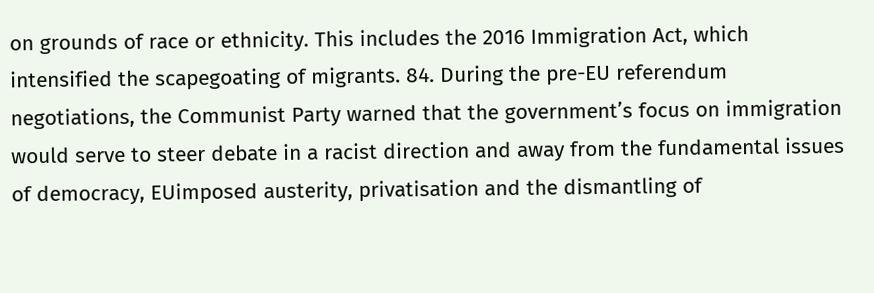on grounds of race or ethnicity. This includes the 2016 Immigration Act, which intensified the scapegoating of migrants. 84. During the pre-EU referendum negotiations, the Communist Party warned that the government’s focus on immigration would serve to steer debate in a racist direction and away from the fundamental issues of democracy, EUimposed austerity, privatisation and the dismantling of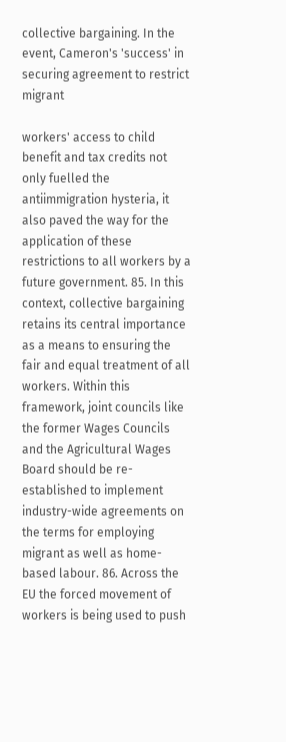collective bargaining. In the event, Cameron's 'success' in securing agreement to restrict migrant

workers' access to child benefit and tax credits not only fuelled the antiimmigration hysteria, it also paved the way for the application of these restrictions to all workers by a future government. 85. In this context, collective bargaining retains its central importance as a means to ensuring the fair and equal treatment of all workers. Within this framework, joint councils like the former Wages Councils and the Agricultural Wages Board should be re-established to implement industry-wide agreements on the terms for employing migrant as well as home-based labour. 86. Across the EU the forced movement of workers is being used to push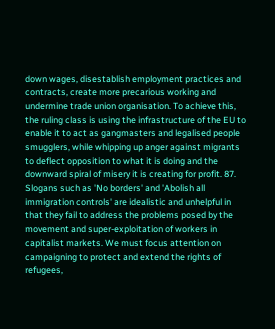down wages, disestablish employment practices and contracts, create more precarious working and undermine trade union organisation. To achieve this, the ruling class is using the infrastructure of the EU to enable it to act as gangmasters and legalised people smugglers, while whipping up anger against migrants to deflect opposition to what it is doing and the downward spiral of misery it is creating for profit. 87. Slogans such as 'No borders' and 'Abolish all immigration controls' are idealistic and unhelpful in that they fail to address the problems posed by the movement and super-exploitation of workers in capitalist markets. We must focus attention on campaigning to protect and extend the rights of refugees,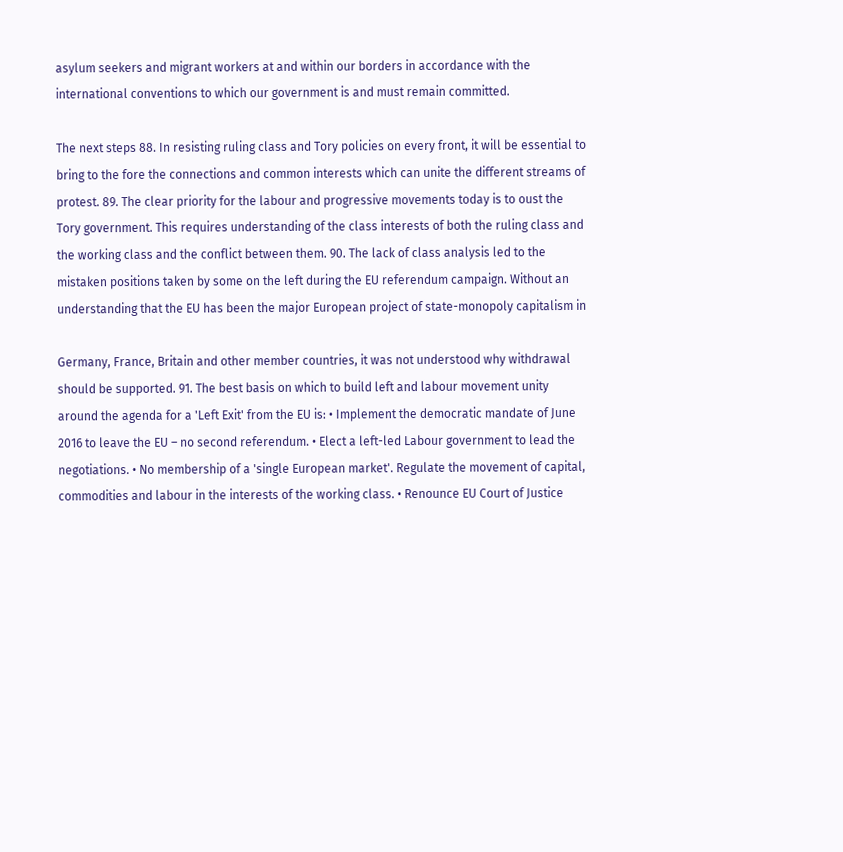asylum seekers and migrant workers at and within our borders in accordance with the international conventions to which our government is and must remain committed.

The next steps 88. In resisting ruling class and Tory policies on every front, it will be essential to bring to the fore the connections and common interests which can unite the different streams of protest. 89. The clear priority for the labour and progressive movements today is to oust the Tory government. This requires understanding of the class interests of both the ruling class and the working class and the conflict between them. 90. The lack of class analysis led to the mistaken positions taken by some on the left during the EU referendum campaign. Without an understanding that the EU has been the major European project of state-monopoly capitalism in

Germany, France, Britain and other member countries, it was not understood why withdrawal should be supported. 91. The best basis on which to build left and labour movement unity around the agenda for a 'Left Exit' from the EU is: • Implement the democratic mandate of June 2016 to leave the EU – no second referendum. • Elect a left-led Labour government to lead the negotiations. • No membership of a 'single European market'. Regulate the movement of capital, commodities and labour in the interests of the working class. • Renounce EU Court of Justice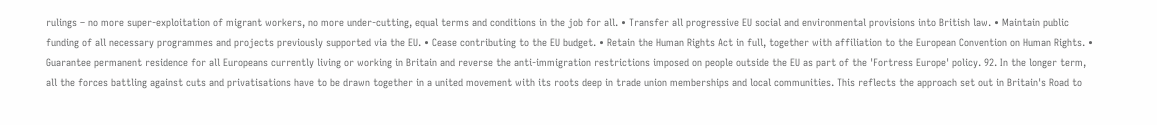rulings – no more super-exploitation of migrant workers, no more under-cutting, equal terms and conditions in the job for all. • Transfer all progressive EU social and environmental provisions into British law. • Maintain public funding of all necessary programmes and projects previously supported via the EU. • Cease contributing to the EU budget. • Retain the Human Rights Act in full, together with affiliation to the European Convention on Human Rights. • Guarantee permanent residence for all Europeans currently living or working in Britain and reverse the anti-immigration restrictions imposed on people outside the EU as part of the 'Fortress Europe' policy. 92. In the longer term, all the forces battling against cuts and privatisations have to be drawn together in a united movement with its roots deep in trade union memberships and local communities. This reflects the approach set out in Britain's Road to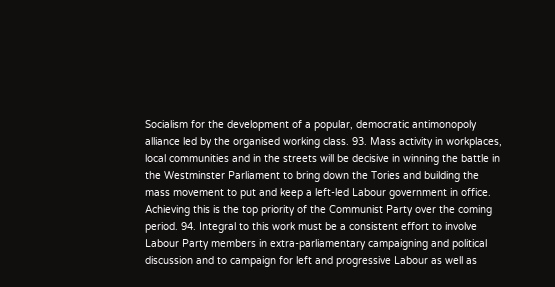Socialism for the development of a popular, democratic antimonopoly alliance led by the organised working class. 93. Mass activity in workplaces, local communities and in the streets will be decisive in winning the battle in the Westminster Parliament to bring down the Tories and building the mass movement to put and keep a left-led Labour government in office. Achieving this is the top priority of the Communist Party over the coming period. 94. Integral to this work must be a consistent effort to involve Labour Party members in extra-parliamentary campaigning and political discussion and to campaign for left and progressive Labour as well as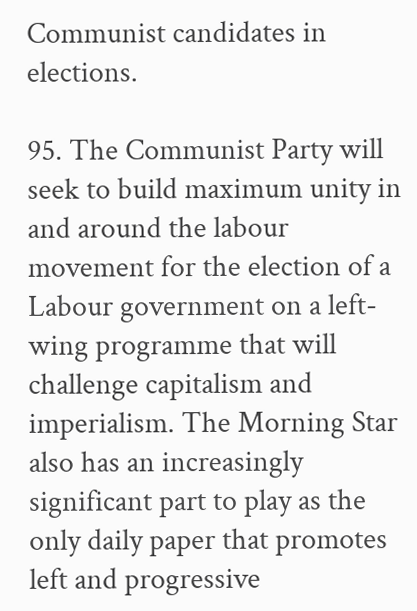Communist candidates in elections.

95. The Communist Party will seek to build maximum unity in and around the labour movement for the election of a Labour government on a left-wing programme that will challenge capitalism and imperialism. The Morning Star also has an increasingly significant part to play as the only daily paper that promotes left and progressive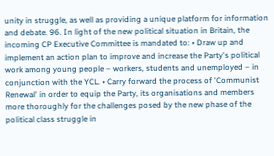unity in struggle, as well as providing a unique platform for information and debate. 96. In light of the new political situation in Britain, the incoming CP Executive Committee is mandated to: • Draw up and implement an action plan to improve and increase the Party's political work among young people – workers, students and unemployed – in conjunction with the YCL. • Carry forward the process of 'Communist Renewal' in order to equip the Party, its organisations and members more thoroughly for the challenges posed by the new phase of the political class struggle in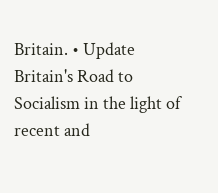Britain. • Update Britain's Road to Socialism in the light of recent and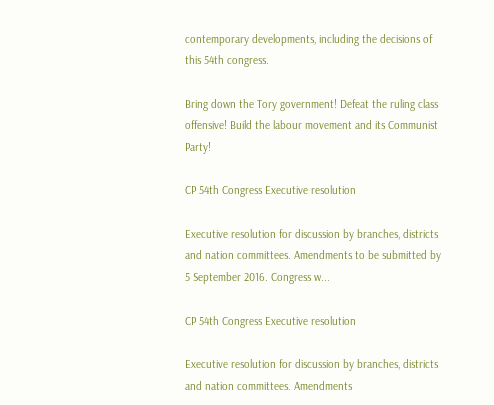contemporary developments, including the decisions of this 54th congress.

Bring down the Tory government! Defeat the ruling class offensive! Build the labour movement and its Communist Party!

CP 54th Congress Executive resolution

Executive resolution for discussion by branches, districts and nation committees. Amendments to be submitted by 5 September 2016. Congress w...

CP 54th Congress Executive resolution

Executive resolution for discussion by branches, districts and nation committees. Amendments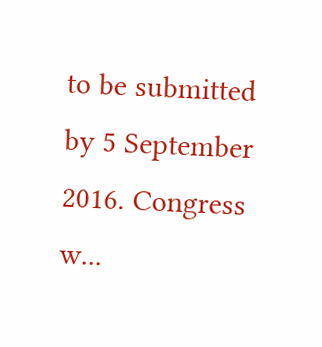to be submitted by 5 September 2016. Congress w...